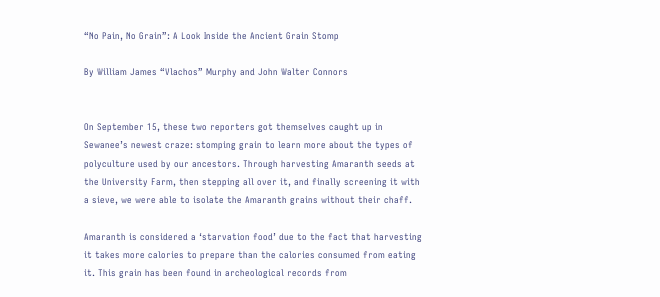“No Pain, No Grain”: A Look Inside the Ancient Grain Stomp

By William James “Vlachos” Murphy and John Walter Connors


On September 15, these two reporters got themselves caught up in Sewanee’s newest craze: stomping grain to learn more about the types of polyculture used by our ancestors. Through harvesting Amaranth seeds at the University Farm, then stepping all over it, and finally screening it with a sieve, we were able to isolate the Amaranth grains without their chaff.

Amaranth is considered a ‘starvation food’ due to the fact that harvesting it takes more calories to prepare than the calories consumed from eating it. This grain has been found in archeological records from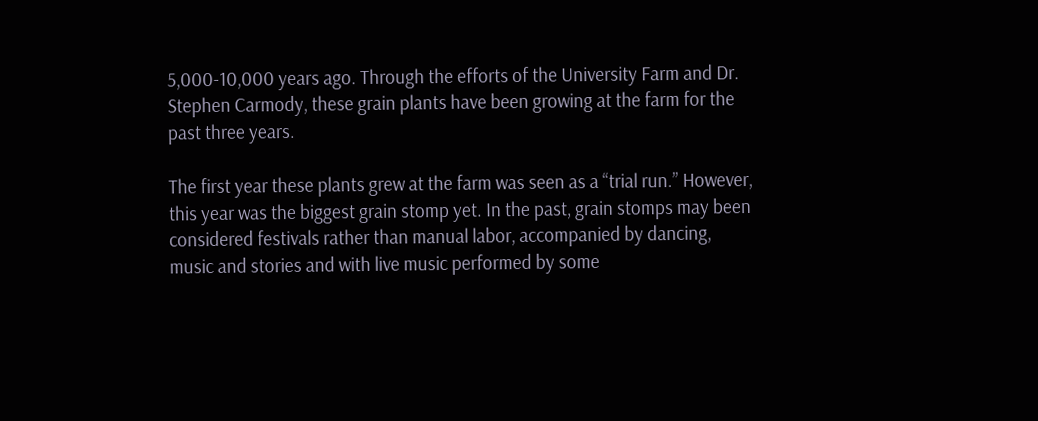5,000-10,000 years ago. Through the efforts of the University Farm and Dr. Stephen Carmody, these grain plants have been growing at the farm for the past three years.

The first year these plants grew at the farm was seen as a “trial run.” However, this year was the biggest grain stomp yet. In the past, grain stomps may been considered festivals rather than manual labor, accompanied by dancing, music and stories and with live music performed by some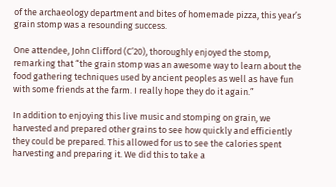of the archaeology department and bites of homemade pizza, this year’s grain stomp was a resounding success.

One attendee, John Clifford (C’20), thoroughly enjoyed the stomp, remarking that “the grain stomp was an awesome way to learn about the food gathering techniques used by ancient peoples as well as have fun with some friends at the farm. I really hope they do it again.”

In addition to enjoying this live music and stomping on grain, we harvested and prepared other grains to see how quickly and efficiently they could be prepared. This allowed for us to see the calories spent harvesting and preparing it. We did this to take a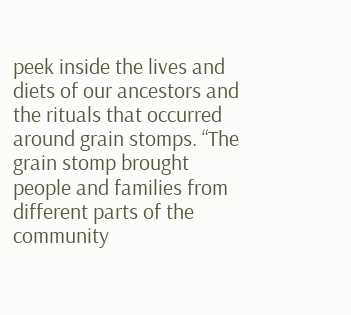peek inside the lives and diets of our ancestors and the rituals that occurred around grain stomps. “The grain stomp brought people and families from different parts of the community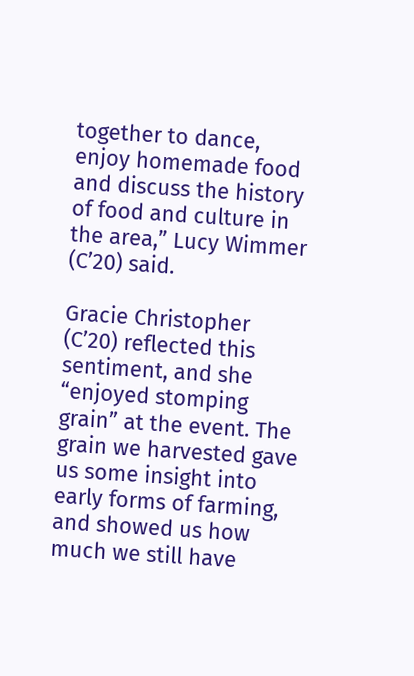together to dance, enjoy homemade food and discuss the history of food and culture in the area,” Lucy Wimmer (C’20) said.

Gracie Christopher (C’20) reflected this sentiment, and she “enjoyed stomping grain” at the event. The grain we harvested gave us some insight into early forms of farming, and showed us how much we still have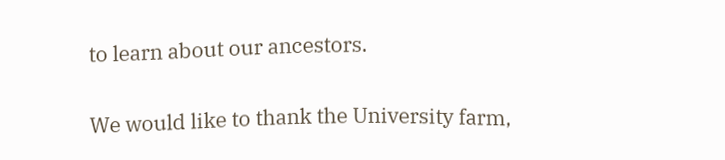to learn about our ancestors.

We would like to thank the University farm,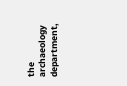the archaeology department,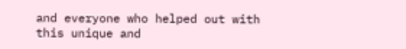and everyone who helped out with this unique and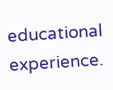educational experience.